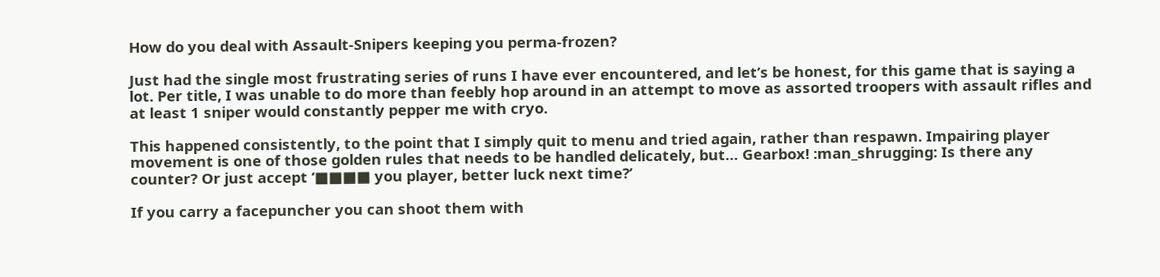How do you deal with Assault-Snipers keeping you perma-frozen?

Just had the single most frustrating series of runs I have ever encountered, and let’s be honest, for this game that is saying a lot. Per title, I was unable to do more than feebly hop around in an attempt to move as assorted troopers with assault rifles and at least 1 sniper would constantly pepper me with cryo.

This happened consistently, to the point that I simply quit to menu and tried again, rather than respawn. Impairing player movement is one of those golden rules that needs to be handled delicately, but… Gearbox! :man_shrugging: Is there any counter? Or just accept ‘■■■■ you player, better luck next time?’

If you carry a facepuncher you can shoot them with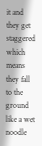it and they get staggered which means they fall to the ground like a wet noodle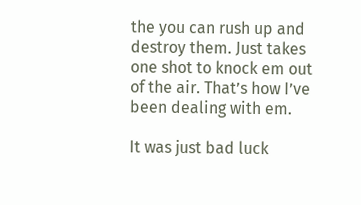the you can rush up and destroy them. Just takes one shot to knock em out of the air. That’s how I’ve been dealing with em.

It was just bad luck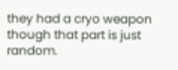they had a cryo weapon though that part is just random.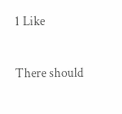1 Like

There should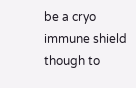be a cryo immune shield though to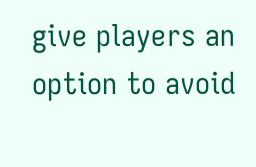give players an option to avoid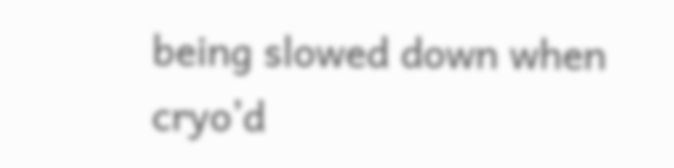being slowed down when cryo’d